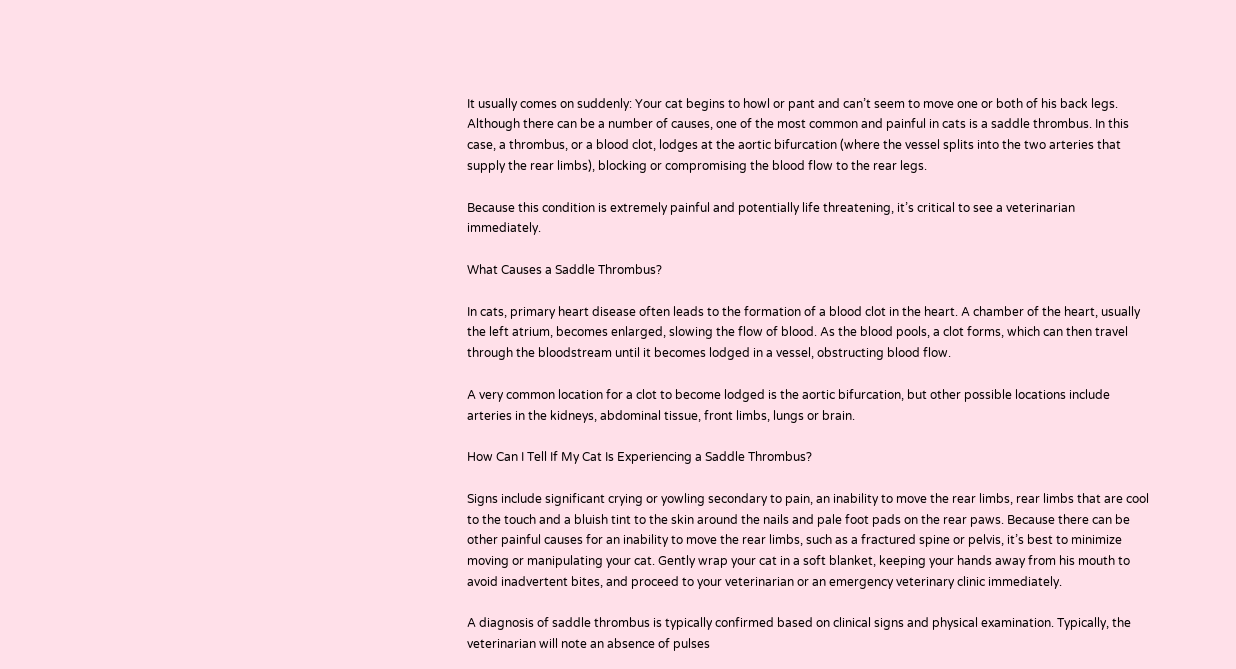It usually comes on suddenly: Your cat begins to howl or pant and can’t seem to move one or both of his back legs. Although there can be a number of causes, one of the most common and painful in cats is a saddle thrombus. In this case, a thrombus, or a blood clot, lodges at the aortic bifurcation (where the vessel splits into the two arteries that supply the rear limbs), blocking or compromising the blood flow to the rear legs.

Because this condition is extremely painful and potentially life threatening, it’s critical to see a veterinarian immediately.

What Causes a Saddle Thrombus?

In cats, primary heart disease often leads to the formation of a blood clot in the heart. A chamber of the heart, usually the left atrium, becomes enlarged, slowing the flow of blood. As the blood pools, a clot forms, which can then travel through the bloodstream until it becomes lodged in a vessel, obstructing blood flow.

A very common location for a clot to become lodged is the aortic bifurcation, but other possible locations include arteries in the kidneys, abdominal tissue, front limbs, lungs or brain.

How Can I Tell If My Cat Is Experiencing a Saddle Thrombus?

Signs include significant crying or yowling secondary to pain, an inability to move the rear limbs, rear limbs that are cool to the touch and a bluish tint to the skin around the nails and pale foot pads on the rear paws. Because there can be other painful causes for an inability to move the rear limbs, such as a fractured spine or pelvis, it’s best to minimize moving or manipulating your cat. Gently wrap your cat in a soft blanket, keeping your hands away from his mouth to avoid inadvertent bites, and proceed to your veterinarian or an emergency veterinary clinic immediately.

A diagnosis of saddle thrombus is typically confirmed based on clinical signs and physical examination. Typically, the veterinarian will note an absence of pulses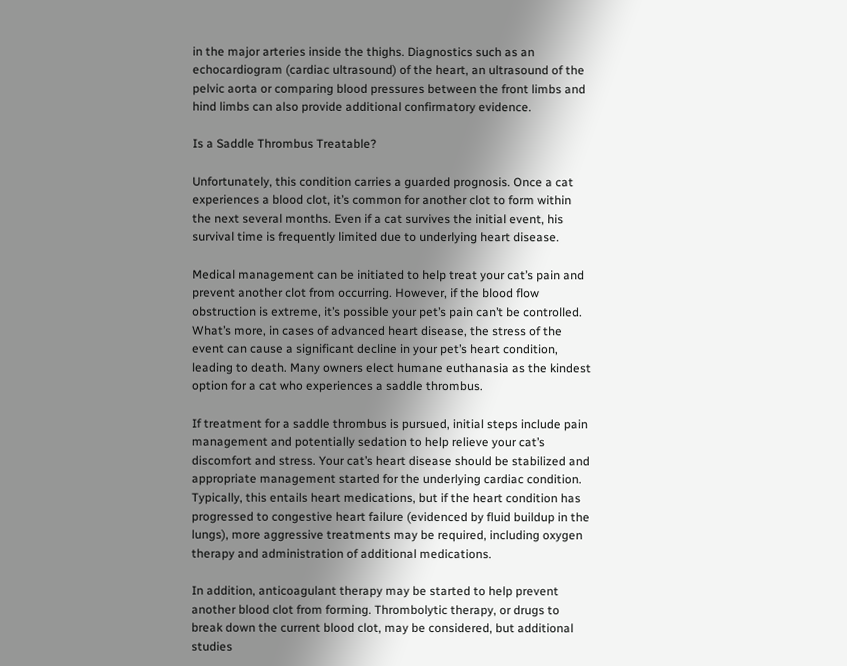in the major arteries inside the thighs. Diagnostics such as an echocardiogram (cardiac ultrasound) of the heart, an ultrasound of the pelvic aorta or comparing blood pressures between the front limbs and hind limbs can also provide additional confirmatory evidence.

Is a Saddle Thrombus Treatable?

Unfortunately, this condition carries a guarded prognosis. Once a cat experiences a blood clot, it’s common for another clot to form within the next several months. Even if a cat survives the initial event, his survival time is frequently limited due to underlying heart disease.

Medical management can be initiated to help treat your cat’s pain and prevent another clot from occurring. However, if the blood flow obstruction is extreme, it’s possible your pet’s pain can’t be controlled. What’s more, in cases of advanced heart disease, the stress of the event can cause a significant decline in your pet’s heart condition, leading to death. Many owners elect humane euthanasia as the kindest option for a cat who experiences a saddle thrombus.

If treatment for a saddle thrombus is pursued, initial steps include pain management and potentially sedation to help relieve your cat’s discomfort and stress. Your cat’s heart disease should be stabilized and appropriate management started for the underlying cardiac condition. Typically, this entails heart medications, but if the heart condition has progressed to congestive heart failure (evidenced by fluid buildup in the lungs), more aggressive treatments may be required, including oxygen therapy and administration of additional medications.

In addition, anticoagulant therapy may be started to help prevent another blood clot from forming. Thrombolytic therapy, or drugs to break down the current blood clot, may be considered, but additional studies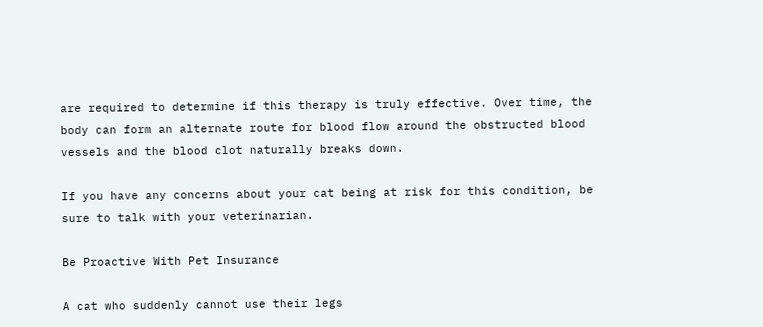are required to determine if this therapy is truly effective. Over time, the body can form an alternate route for blood flow around the obstructed blood vessels and the blood clot naturally breaks down.

If you have any concerns about your cat being at risk for this condition, be sure to talk with your veterinarian.

Be Proactive With Pet Insurance

A cat who suddenly cannot use their legs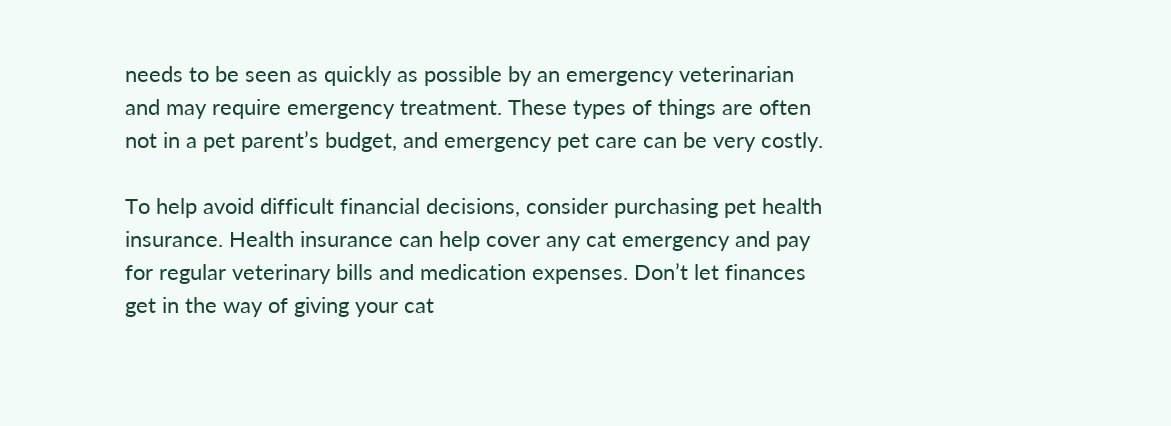needs to be seen as quickly as possible by an emergency veterinarian and may require emergency treatment. These types of things are often not in a pet parent’s budget, and emergency pet care can be very costly.

To help avoid difficult financial decisions, consider purchasing pet health insurance. Health insurance can help cover any cat emergency and pay for regular veterinary bills and medication expenses. Don’t let finances get in the way of giving your cat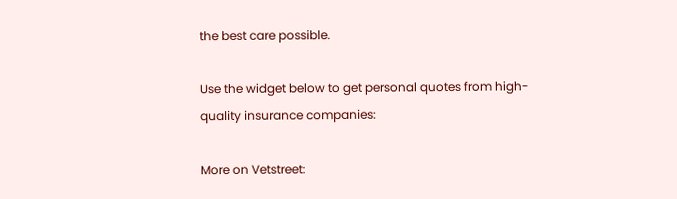the best care possible.

Use the widget below to get personal quotes from high-quality insurance companies:

More on Vetstreet: